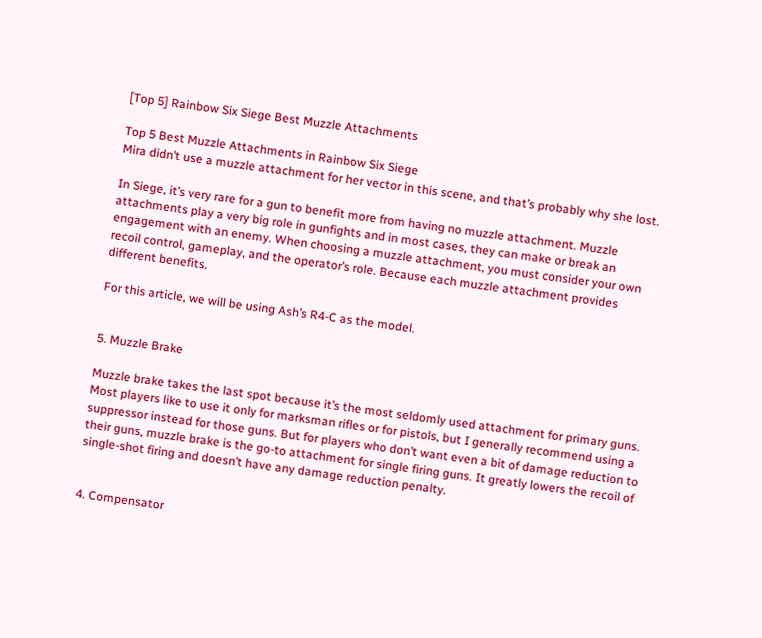[Top 5] Rainbow Six Siege Best Muzzle Attachments

Top 5 Best Muzzle Attachments in Rainbow Six Siege
Mira didn’t use a muzzle attachment for her vector in this scene, and that’s probably why she lost.

In Siege, it’s very rare for a gun to benefit more from having no muzzle attachment. Muzzle attachments play a very big role in gunfights and in most cases, they can make or break an engagement with an enemy. When choosing a muzzle attachment, you must consider your own recoil control, gameplay, and the operator’s role. Because each muzzle attachment provides different benefits.

For this article, we will be using Ash’s R4-C as the model.


5. Muzzle Brake

Muzzle brake takes the last spot because it’s the most seldomly used attachment for primary guns. Most players like to use it only for marksman rifles or for pistols, but I generally recommend using a suppressor instead for those guns. But for players who don’t want even a bit of damage reduction to their guns, muzzle brake is the go-to attachment for single firing guns. It greatly lowers the recoil of single-shot firing and doesn’t have any damage reduction penalty.


4. Compensator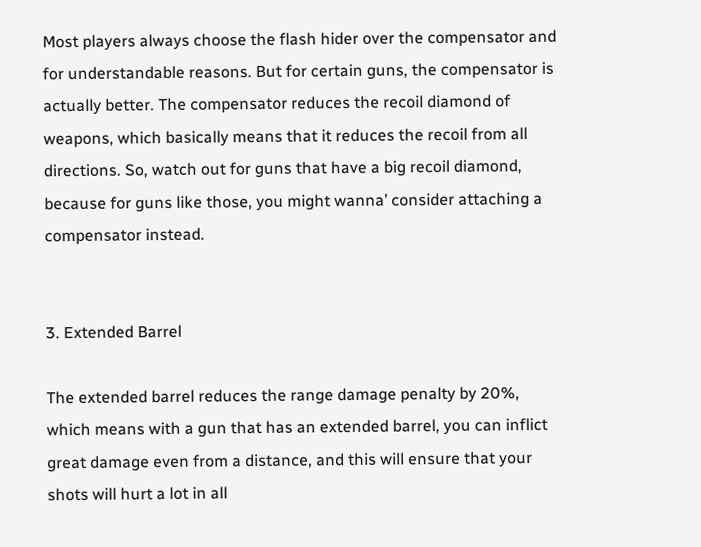Most players always choose the flash hider over the compensator and for understandable reasons. But for certain guns, the compensator is actually better. The compensator reduces the recoil diamond of weapons, which basically means that it reduces the recoil from all directions. So, watch out for guns that have a big recoil diamond, because for guns like those, you might wanna’ consider attaching a compensator instead.


3. Extended Barrel

The extended barrel reduces the range damage penalty by 20%, which means with a gun that has an extended barrel, you can inflict great damage even from a distance, and this will ensure that your shots will hurt a lot in all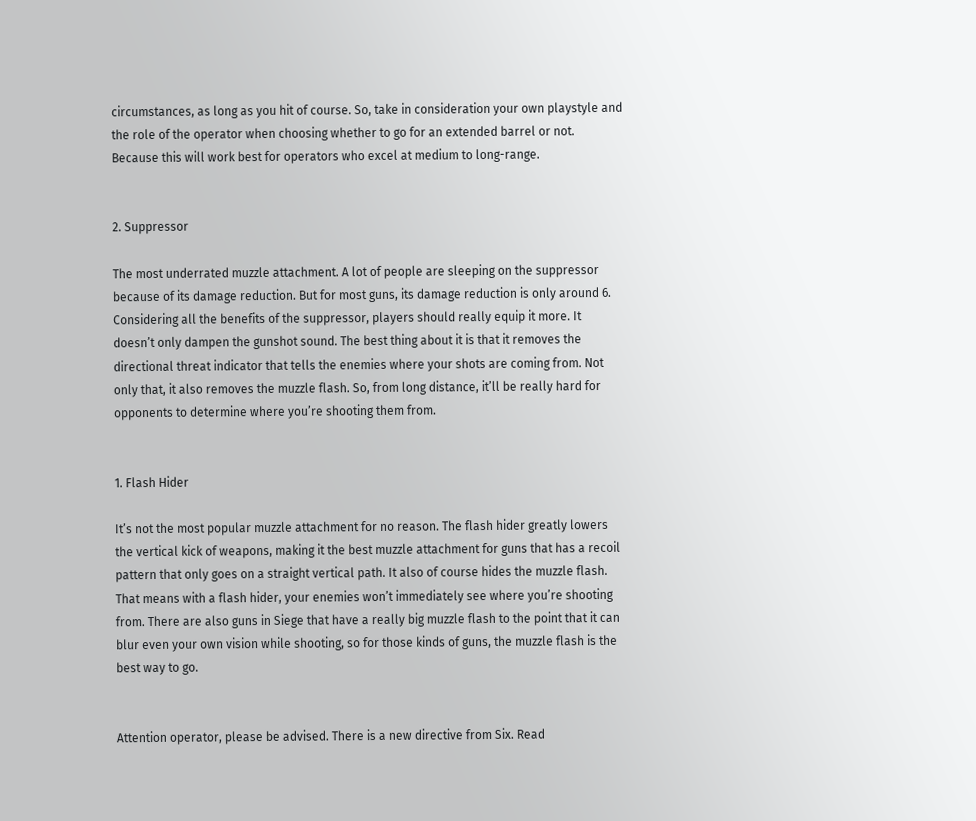circumstances, as long as you hit of course. So, take in consideration your own playstyle and the role of the operator when choosing whether to go for an extended barrel or not. Because this will work best for operators who excel at medium to long-range.


2. Suppressor

The most underrated muzzle attachment. A lot of people are sleeping on the suppressor because of its damage reduction. But for most guns, its damage reduction is only around 6. Considering all the benefits of the suppressor, players should really equip it more. It doesn’t only dampen the gunshot sound. The best thing about it is that it removes the directional threat indicator that tells the enemies where your shots are coming from. Not only that, it also removes the muzzle flash. So, from long distance, it’ll be really hard for opponents to determine where you’re shooting them from.


1. Flash Hider

It’s not the most popular muzzle attachment for no reason. The flash hider greatly lowers the vertical kick of weapons, making it the best muzzle attachment for guns that has a recoil pattern that only goes on a straight vertical path. It also of course hides the muzzle flash. That means with a flash hider, your enemies won’t immediately see where you’re shooting from. There are also guns in Siege that have a really big muzzle flash to the point that it can blur even your own vision while shooting, so for those kinds of guns, the muzzle flash is the best way to go.


Attention operator, please be advised. There is a new directive from Six. Read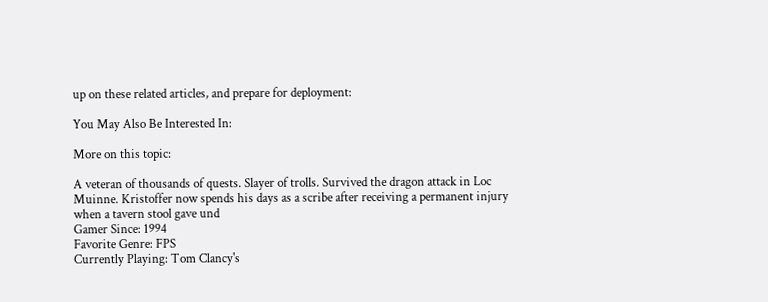up on these related articles, and prepare for deployment:

You May Also Be Interested In:

More on this topic:

A veteran of thousands of quests. Slayer of trolls. Survived the dragon attack in Loc Muinne. Kristoffer now spends his days as a scribe after receiving a permanent injury when a tavern stool gave und
Gamer Since: 1994
Favorite Genre: FPS
Currently Playing: Tom Clancy's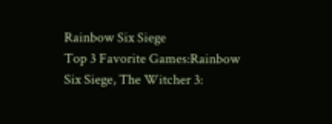Rainbow Six Siege
Top 3 Favorite Games:Rainbow Six Siege, The Witcher 3: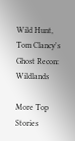Wild Hunt, Tom Clancy's Ghost Recon: Wildlands

More Top Stories